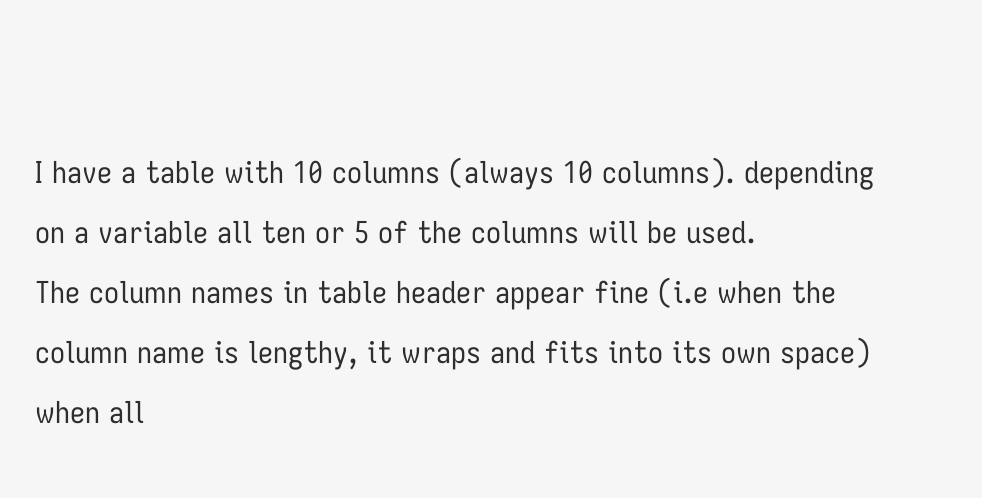I have a table with 10 columns (always 10 columns). depending on a variable all ten or 5 of the columns will be used.
The column names in table header appear fine (i.e when the column name is lengthy, it wraps and fits into its own space) when all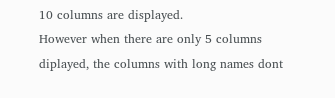10 columns are displayed.
However when there are only 5 columns diplayed, the columns with long names dont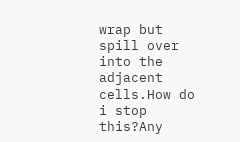wrap but spill over into the adjacent cells.How do i stop this?Any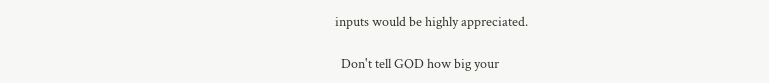inputs would be highly appreciated.

  Don't tell GOD how big your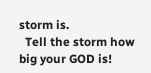storm is.
  Tell the storm how big your GOD is!